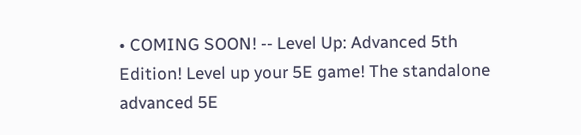• COMING SOON! -- Level Up: Advanced 5th Edition! Level up your 5E game! The standalone advanced 5E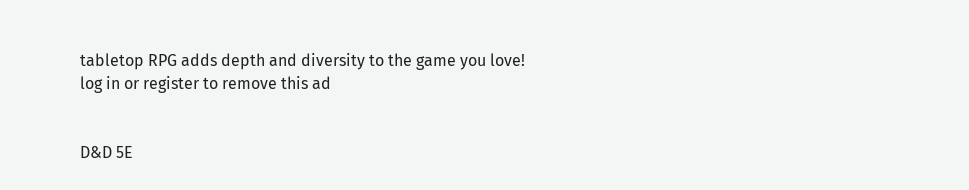tabletop RPG adds depth and diversity to the game you love!
log in or register to remove this ad


D&D 5E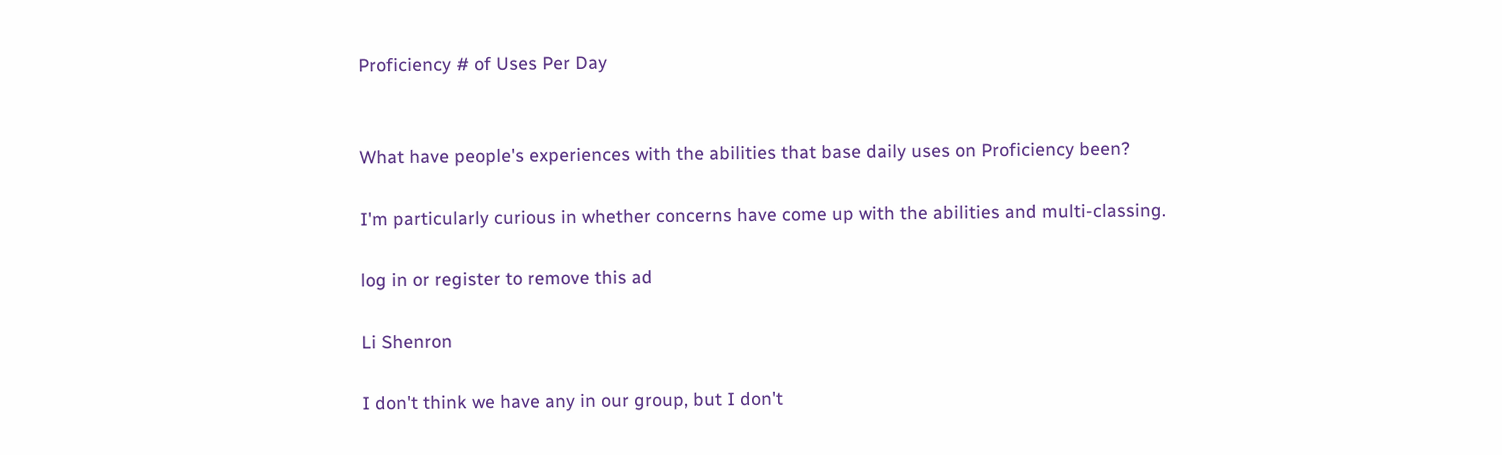Proficiency # of Uses Per Day


What have people's experiences with the abilities that base daily uses on Proficiency been?

I'm particularly curious in whether concerns have come up with the abilities and multi-classing.

log in or register to remove this ad

Li Shenron

I don't think we have any in our group, but I don't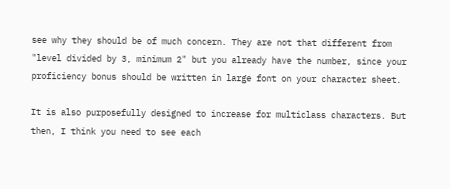see why they should be of much concern. They are not that different from "level divided by 3, minimum 2" but you already have the number, since your proficiency bonus should be written in large font on your character sheet.

It is also purposefully designed to increase for multiclass characters. But then, I think you need to see each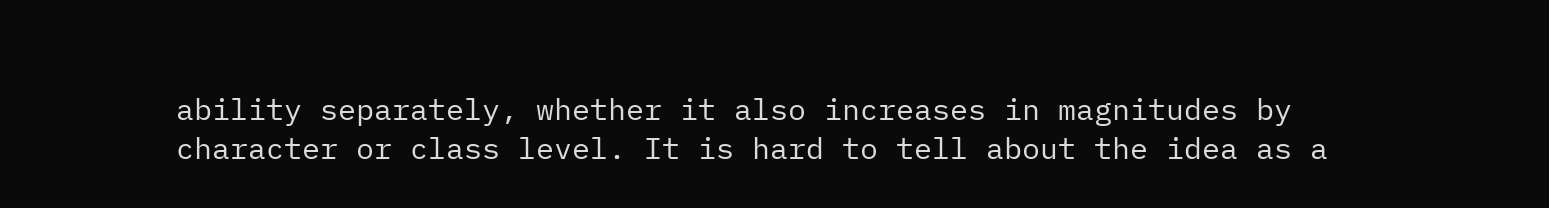ability separately, whether it also increases in magnitudes by character or class level. It is hard to tell about the idea as a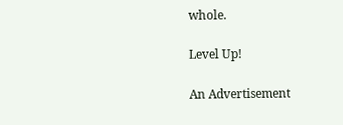whole.

Level Up!

An Advertisement